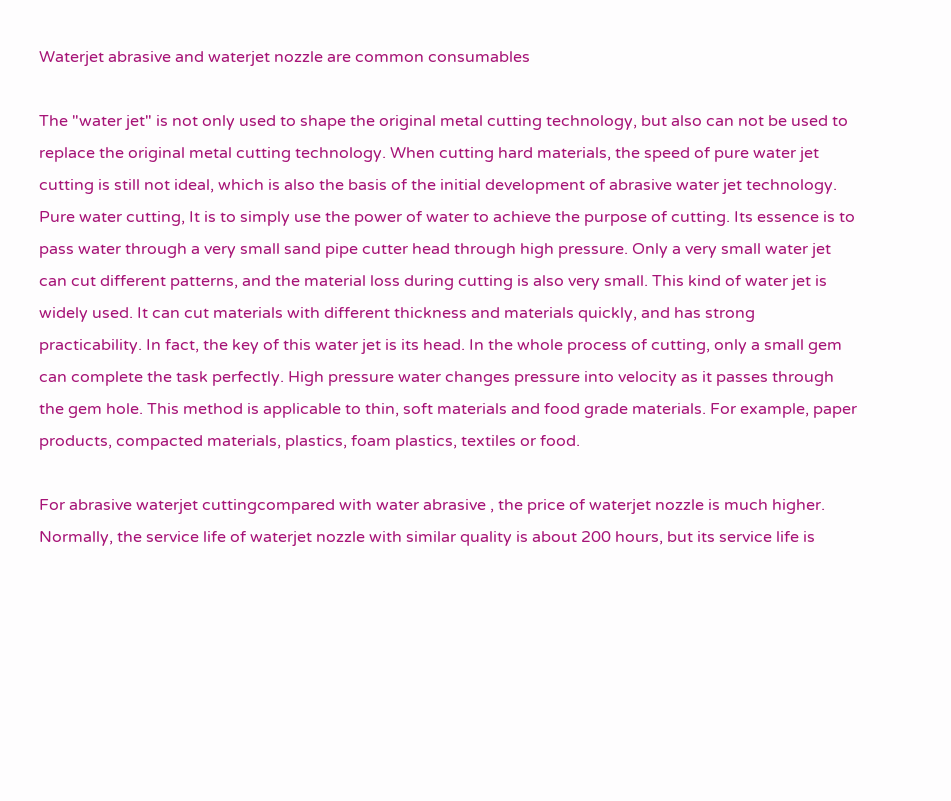Waterjet abrasive and waterjet nozzle are common consumables

The "water jet" is not only used to shape the original metal cutting technology, but also can not be used to replace the original metal cutting technology. When cutting hard materials, the speed of pure water jet cutting is still not ideal, which is also the basis of the initial development of abrasive water jet technology. Pure water cutting, It is to simply use the power of water to achieve the purpose of cutting. Its essence is to pass water through a very small sand pipe cutter head through high pressure. Only a very small water jet can cut different patterns, and the material loss during cutting is also very small. This kind of water jet is widely used. It can cut materials with different thickness and materials quickly, and has strong practicability. In fact, the key of this water jet is its head. In the whole process of cutting, only a small gem can complete the task perfectly. High pressure water changes pressure into velocity as it passes through the gem hole. This method is applicable to thin, soft materials and food grade materials. For example, paper products, compacted materials, plastics, foam plastics, textiles or food.

For abrasive waterjet cuttingcompared with water abrasive , the price of waterjet nozzle is much higher. Normally, the service life of waterjet nozzle with similar quality is about 200 hours, but its service life is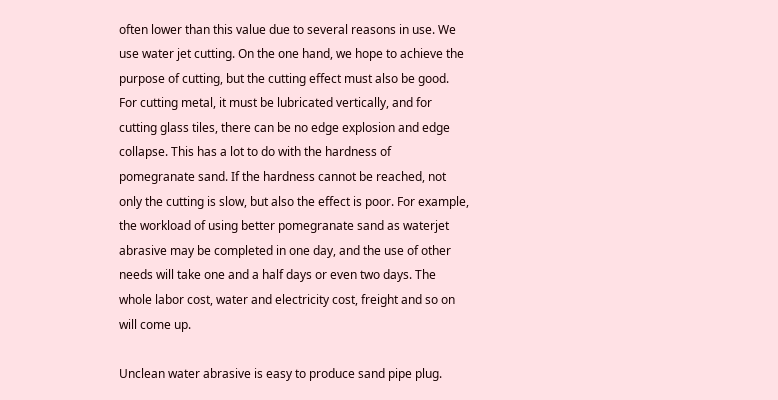often lower than this value due to several reasons in use. We use water jet cutting. On the one hand, we hope to achieve the purpose of cutting, but the cutting effect must also be good. For cutting metal, it must be lubricated vertically, and for cutting glass tiles, there can be no edge explosion and edge collapse. This has a lot to do with the hardness of pomegranate sand. If the hardness cannot be reached, not only the cutting is slow, but also the effect is poor. For example, the workload of using better pomegranate sand as waterjet abrasive may be completed in one day, and the use of other needs will take one and a half days or even two days. The whole labor cost, water and electricity cost, freight and so on will come up.

Unclean water abrasive is easy to produce sand pipe plug.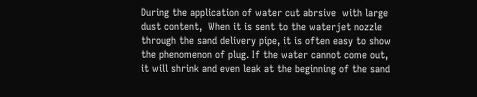During the application of water cut abrsive  with large dust content,  When it is sent to the waterjet nozzle through the sand delivery pipe, it is often easy to show the phenomenon of plug. If the water cannot come out, it will shrink and even leak at the beginning of the sand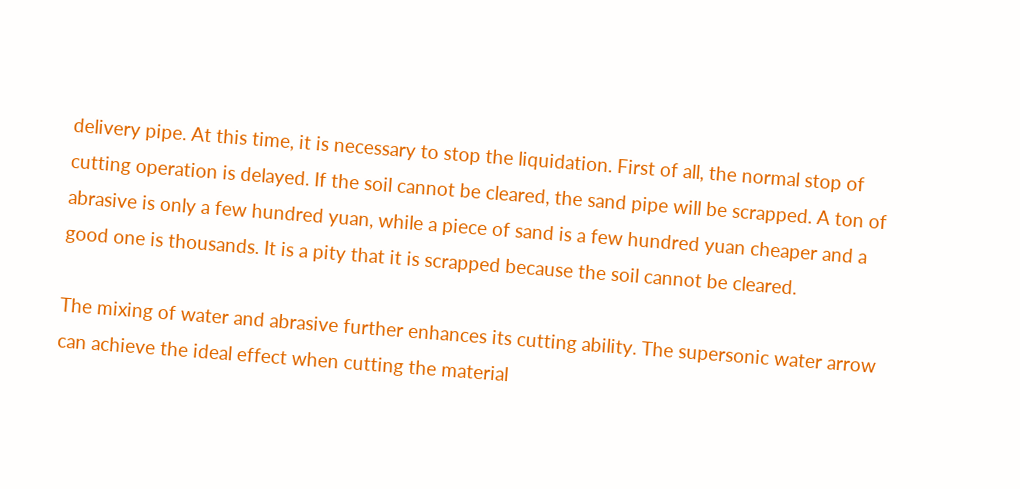delivery pipe. At this time, it is necessary to stop the liquidation. First of all, the normal stop of cutting operation is delayed. If the soil cannot be cleared, the sand pipe will be scrapped. A ton of abrasive is only a few hundred yuan, while a piece of sand is a few hundred yuan cheaper and a good one is thousands. It is a pity that it is scrapped because the soil cannot be cleared.

The mixing of water and abrasive further enhances its cutting ability. The supersonic water arrow can achieve the ideal effect when cutting the material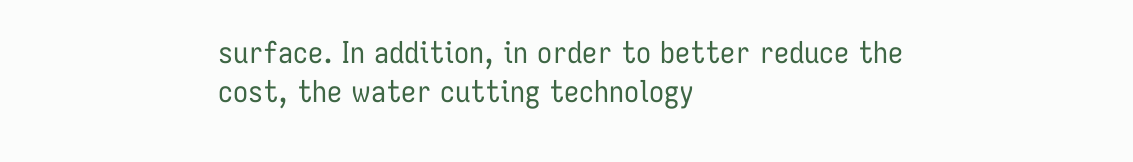surface. In addition, in order to better reduce the cost, the water cutting technology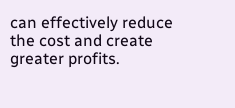can effectively reduce the cost and create greater profits.